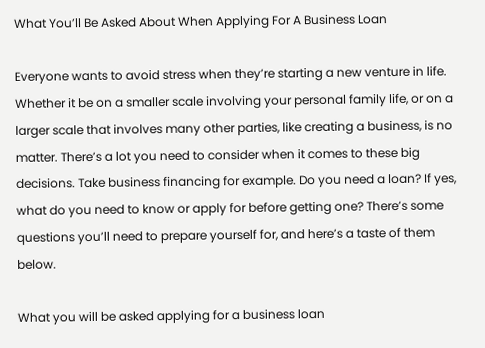What You’ll Be Asked About When Applying For A Business Loan

Everyone wants to avoid stress when they’re starting a new venture in life. Whether it be on a smaller scale involving your personal family life, or on a larger scale that involves many other parties, like creating a business, is no matter. There’s a lot you need to consider when it comes to these big decisions. Take business financing for example. Do you need a loan? If yes, what do you need to know or apply for before getting one? There’s some questions you’ll need to prepare yourself for, and here’s a taste of them below.

What you will be asked applying for a business loan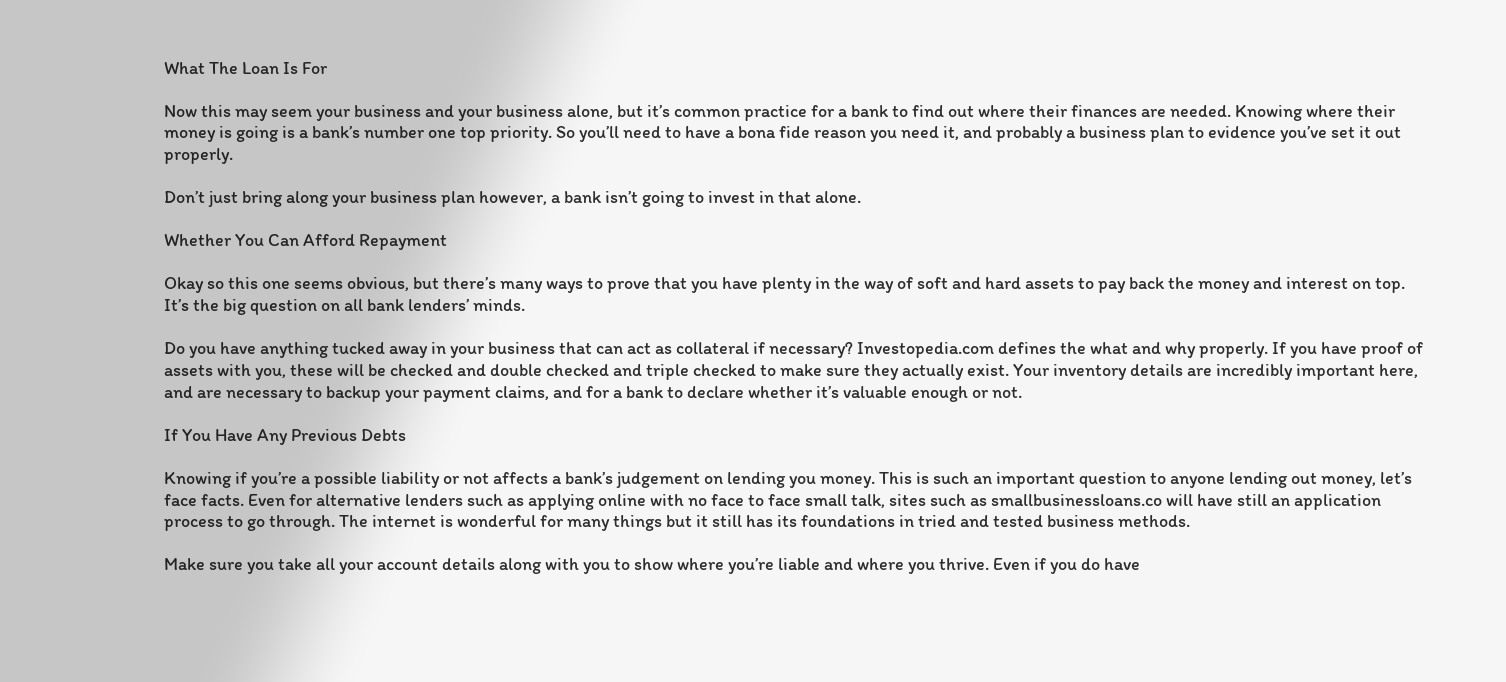What The Loan Is For

Now this may seem your business and your business alone, but it’s common practice for a bank to find out where their finances are needed. Knowing where their money is going is a bank’s number one top priority. So you’ll need to have a bona fide reason you need it, and probably a business plan to evidence you’ve set it out properly.

Don’t just bring along your business plan however, a bank isn’t going to invest in that alone.

Whether You Can Afford Repayment

Okay so this one seems obvious, but there’s many ways to prove that you have plenty in the way of soft and hard assets to pay back the money and interest on top. It’s the big question on all bank lenders’ minds.

Do you have anything tucked away in your business that can act as collateral if necessary? Investopedia.com defines the what and why properly. If you have proof of assets with you, these will be checked and double checked and triple checked to make sure they actually exist. Your inventory details are incredibly important here, and are necessary to backup your payment claims, and for a bank to declare whether it’s valuable enough or not.

If You Have Any Previous Debts

Knowing if you’re a possible liability or not affects a bank’s judgement on lending you money. This is such an important question to anyone lending out money, let’s face facts. Even for alternative lenders such as applying online with no face to face small talk, sites such as smallbusinessloans.co will have still an application process to go through. The internet is wonderful for many things but it still has its foundations in tried and tested business methods.

Make sure you take all your account details along with you to show where you’re liable and where you thrive. Even if you do have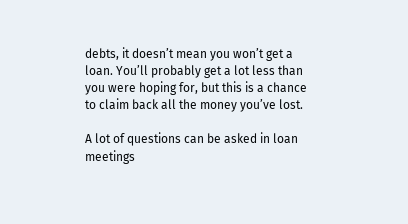debts, it doesn’t mean you won’t get a loan. You’ll probably get a lot less than you were hoping for, but this is a chance to claim back all the money you’ve lost.

A lot of questions can be asked in loan meetings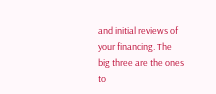and initial reviews of your financing. The big three are the ones to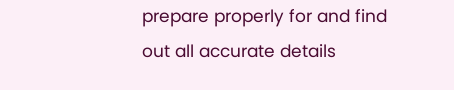prepare properly for and find out all accurate details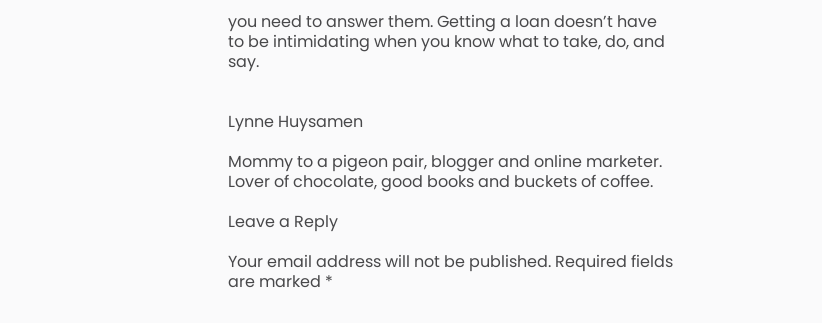you need to answer them. Getting a loan doesn’t have to be intimidating when you know what to take, do, and say.


Lynne Huysamen

Mommy to a pigeon pair, blogger and online marketer. Lover of chocolate, good books and buckets of coffee.

Leave a Reply

Your email address will not be published. Required fields are marked *